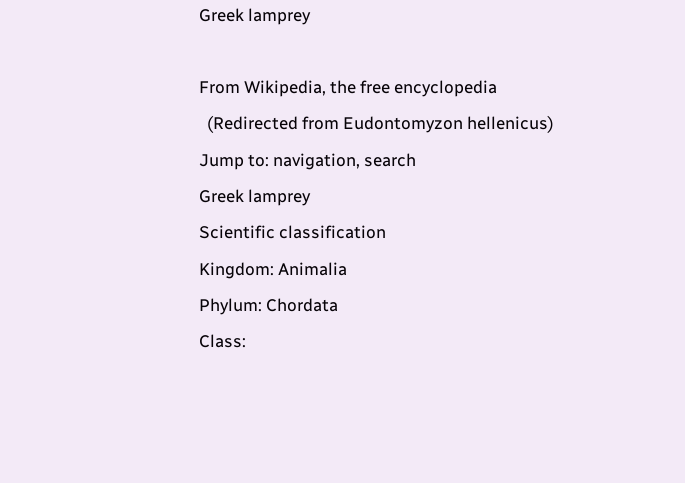Greek lamprey

From Wikipedia, the free encyclopedia
  (Redirected from Eudontomyzon hellenicus)
Jump to: navigation, search
Greek lamprey
Scientific classification
Kingdom: Animalia
Phylum: Chordata
Class: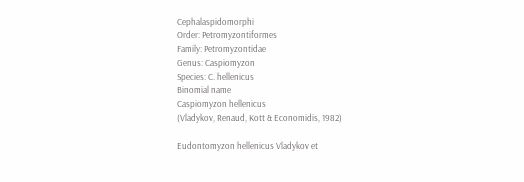Cephalaspidomorphi
Order: Petromyzontiformes
Family: Petromyzontidae
Genus: Caspiomyzon
Species: C. hellenicus
Binomial name
Caspiomyzon hellenicus
(Vladykov, Renaud, Kott & Economidis, 1982)

Eudontomyzon hellenicus Vladykov et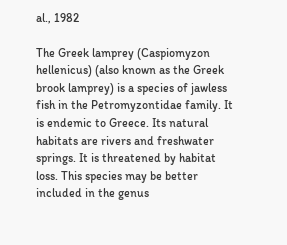al., 1982

The Greek lamprey (Caspiomyzon hellenicus) (also known as the Greek brook lamprey) is a species of jawless fish in the Petromyzontidae family. It is endemic to Greece. Its natural habitats are rivers and freshwater springs. It is threatened by habitat loss. This species may be better included in the genus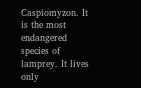Caspiomyzon. It is the most endangered species of lamprey. It lives only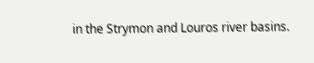in the Strymon and Louros river basins.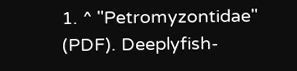1. ^ "Petromyzontidae" (PDF). Deeplyfish-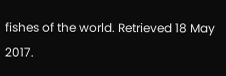fishes of the world. Retrieved 18 May 2017.